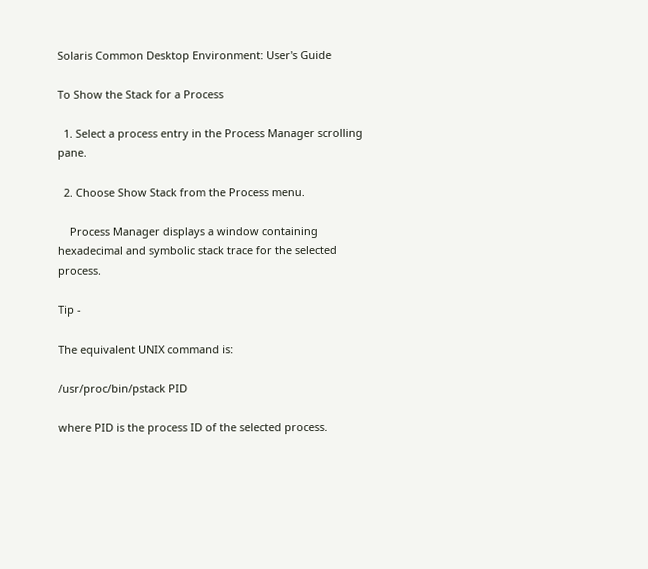Solaris Common Desktop Environment: User's Guide

To Show the Stack for a Process

  1. Select a process entry in the Process Manager scrolling pane.

  2. Choose Show Stack from the Process menu.

    Process Manager displays a window containing hexadecimal and symbolic stack trace for the selected process.

Tip -

The equivalent UNIX command is:

/usr/proc/bin/pstack PID

where PID is the process ID of the selected process.